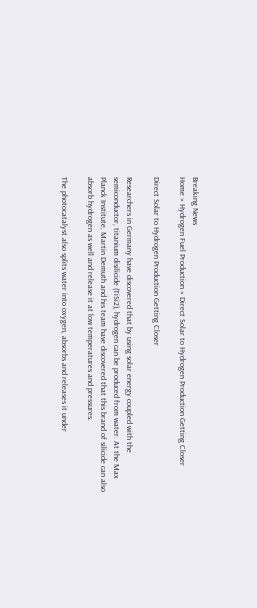Breaking News
Home » Hydrogen Fuel Production » Direct Solar to Hydrogen Production Getting Closer

Direct Solar to Hydrogen Production Getting Closer

Researchers in Germany have discovered that by using solar energy coupled with the semiconductor, titanium disilicide (TiSi2), hydrogen can be produced from water. At the Max Planck Institute, Martin Demuth and his team have discovered that this brand of silicide can also absorb hydrogen as well and release it at low temperatures and pressures.

The photocatalyst also splits water into oxygen, absorbs and releases it under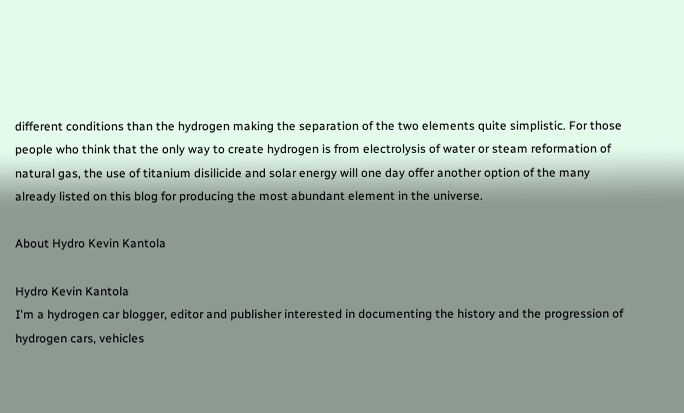different conditions than the hydrogen making the separation of the two elements quite simplistic. For those people who think that the only way to create hydrogen is from electrolysis of water or steam reformation of natural gas, the use of titanium disilicide and solar energy will one day offer another option of the many already listed on this blog for producing the most abundant element in the universe.

About Hydro Kevin Kantola

Hydro Kevin Kantola
I'm a hydrogen car blogger, editor and publisher interested in documenting the history and the progression of hydrogen cars, vehicles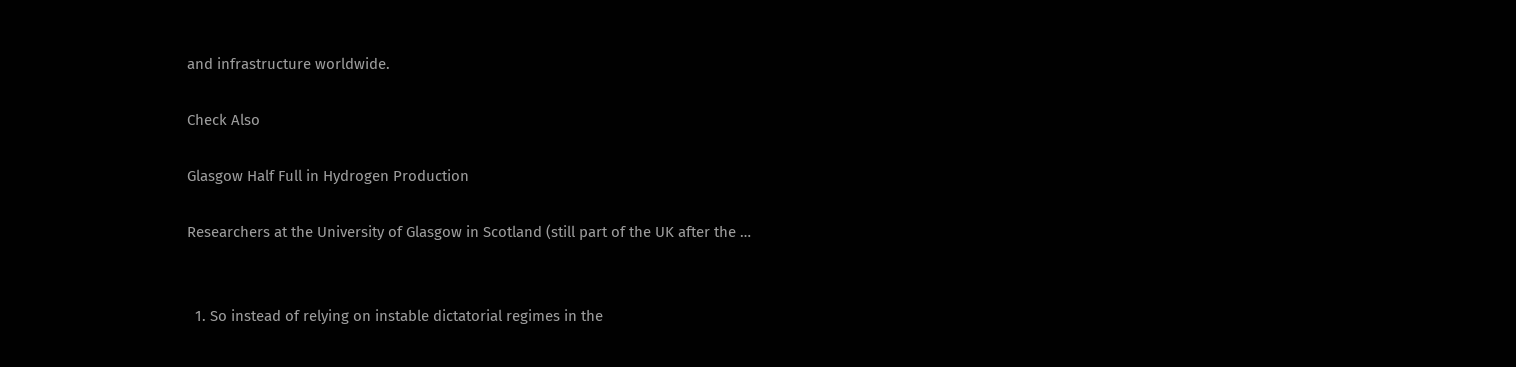and infrastructure worldwide.

Check Also

Glasgow Half Full in Hydrogen Production

Researchers at the University of Glasgow in Scotland (still part of the UK after the …


  1. So instead of relying on instable dictatorial regimes in the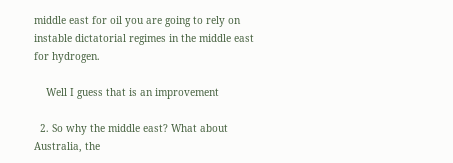middle east for oil you are going to rely on instable dictatorial regimes in the middle east for hydrogen.

    Well I guess that is an improvement

  2. So why the middle east? What about Australia, the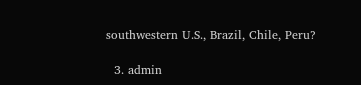southwestern U.S., Brazil, Chile, Peru?

  3. admin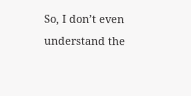So, I don’t even understand the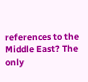references to the Middle East? The only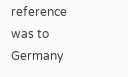reference was to Germany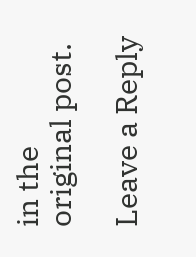in the original post.

Leave a Reply